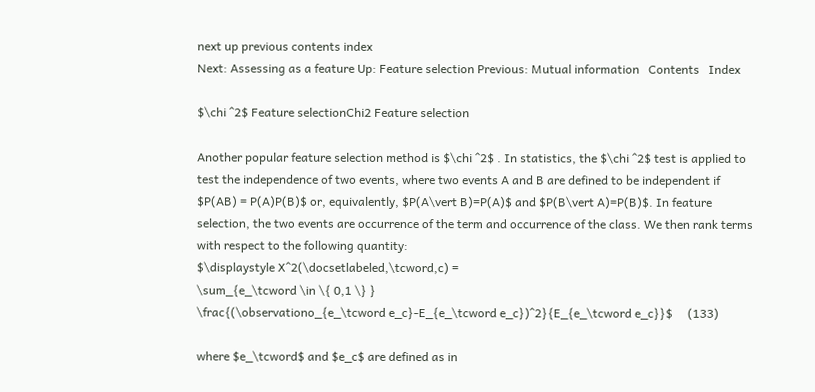next up previous contents index
Next: Assessing as a feature Up: Feature selection Previous: Mutual information   Contents   Index

$\chi ^2$ Feature selectionChi2 Feature selection

Another popular feature selection method is $\chi ^2$ . In statistics, the $\chi ^2$ test is applied to test the independence of two events, where two events A and B are defined to be independent if $P(AB) = P(A)P(B)$ or, equivalently, $P(A\vert B)=P(A)$ and $P(B\vert A)=P(B)$. In feature selection, the two events are occurrence of the term and occurrence of the class. We then rank terms with respect to the following quantity:
$\displaystyle X^2(\docsetlabeled,\tcword,c) =
\sum_{e_\tcword \in \{ 0,1 \} }
\frac{(\observationo_{e_\tcword e_c}-E_{e_\tcword e_c})^2}{E_{e_\tcword e_c}}$     (133)

where $e_\tcword$ and $e_c$ are defined as in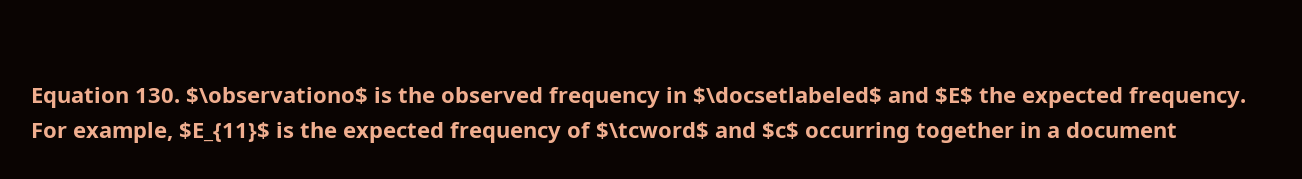Equation 130. $\observationo$ is the observed frequency in $\docsetlabeled$ and $E$ the expected frequency. For example, $E_{11}$ is the expected frequency of $\tcword$ and $c$ occurring together in a document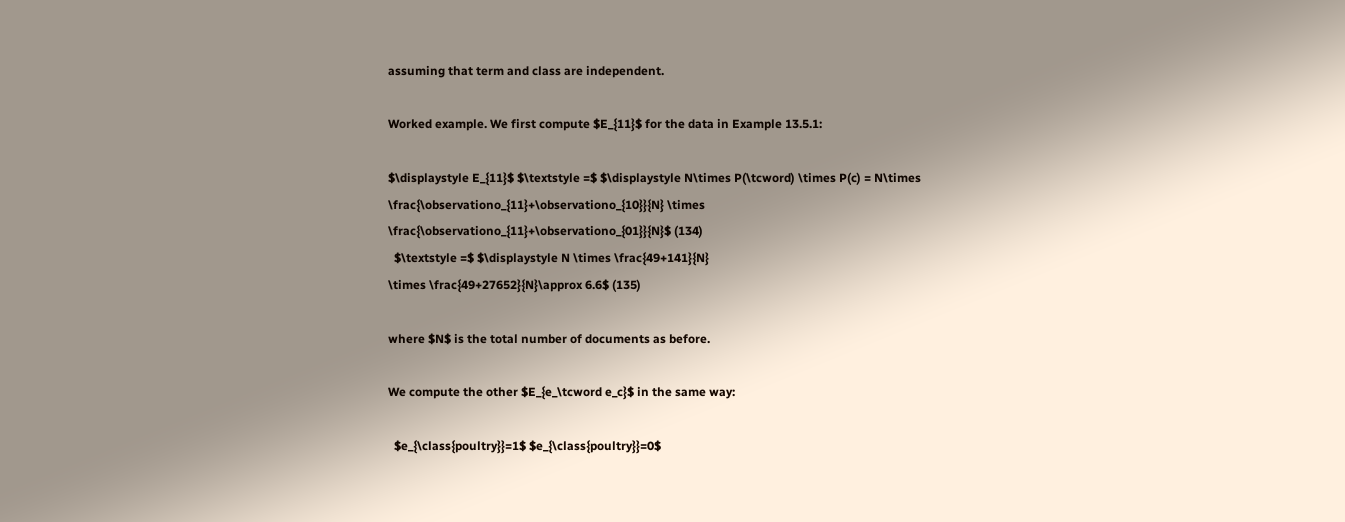assuming that term and class are independent.

Worked example. We first compute $E_{11}$ for the data in Example 13.5.1:

$\displaystyle E_{11}$ $\textstyle =$ $\displaystyle N\times P(\tcword) \times P(c) = N\times \frac{\observationo_{11}+\observationo_{10}}{N} \times
\frac{\observationo_{11}+\observationo_{01}}{N}$ (134)
  $\textstyle =$ $\displaystyle N \times \frac{49+141}{N}
\times \frac{49+27652}{N}\approx 6.6$ (135)

where $N$ is the total number of documents as before.

We compute the other $E_{e_\tcword e_c}$ in the same way:

  $e_{\class{poultry}}=1$ $e_{\class{poultry}}=0$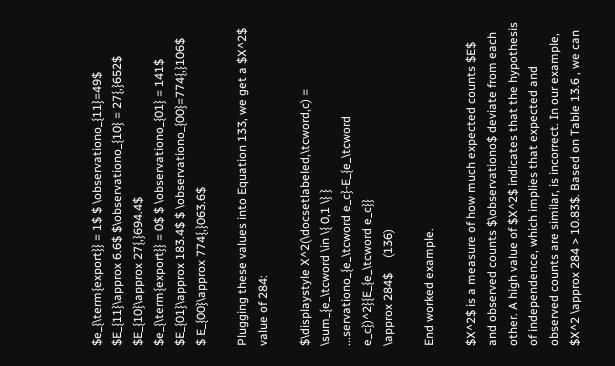$e_{\term{export}} = 1$ $ \observationo_{11}=49$      $E_{11}\approx 6.6$ $\observationo_{10} = 27{,}652$      $E_{10}\approx 27{,}694.4$
$e_{\term{export}} = 0$ $ \observationo_{01} = 141$      $E_{01}\approx 183.4$ $ \observationo_{00}=774{,}106$      $ E_{00}\approx 774{,}063.6$

Plugging these values into Equation 133, we get a $X^2$ value of 284:

$\displaystyle X^2(\docsetlabeled,\tcword,c) = \sum_{e_\tcword \in \{ 0,1 \} }
...servationo_{e_\tcword e_c}-E_{e_\tcword e_c})^2}{E_{e_\tcword e_c}}
\approx 284$     (136)

End worked example.

$X^2$ is a measure of how much expected counts $E$ and observed counts $\observationo$ deviate from each other. A high value of $X^2$ indicates that the hypothesis of independence, which implies that expected and observed counts are similar, is incorrect. In our example, $X^2 \approx 284 > 10.83$. Based on Table 13.6 , we can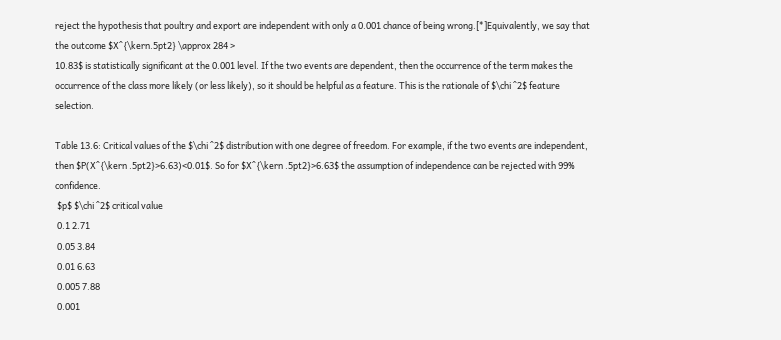reject the hypothesis that poultry and export are independent with only a 0.001 chance of being wrong.[*]Equivalently, we say that the outcome $X^{\kern.5pt2} \approx 284 >
10.83$ is statistically significant at the 0.001 level. If the two events are dependent, then the occurrence of the term makes the occurrence of the class more likely (or less likely), so it should be helpful as a feature. This is the rationale of $\chi ^2$ feature selection.

Table 13.6: Critical values of the $\chi ^2$ distribution with one degree of freedom. For example, if the two events are independent, then $P(X^{\kern .5pt2}>6.63)<0.01$. So for $X^{\kern .5pt2}>6.63$ the assumption of independence can be rejected with 99% confidence.
 $p$ $\chi ^2$ critical value
 0.1 2.71
 0.05 3.84
 0.01 6.63
 0.005 7.88
 0.001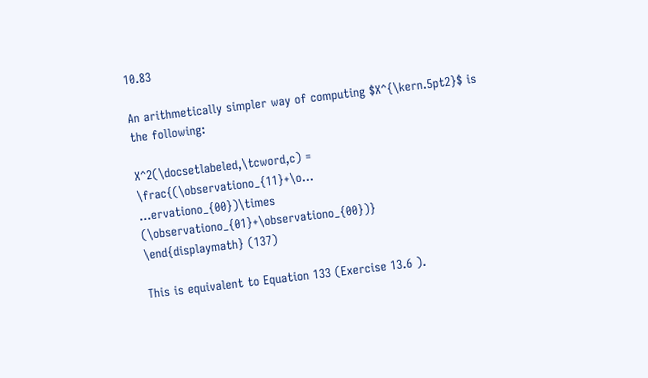10.83

An arithmetically simpler way of computing $X^{\kern.5pt2}$ is the following:

X^2(\docsetlabeled,\tcword,c) = \frac{(\observationo_{11}+\o...
...ervationo_{00})\times (\observationo_{01}+\observationo_{00})}
\end{displaymath} (137)

This is equivalent to Equation 133 (Exercise 13.6 ).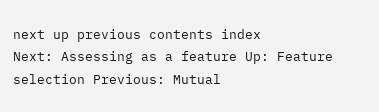next up previous contents index
Next: Assessing as a feature Up: Feature selection Previous: Mutual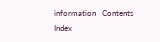information   Contents   Index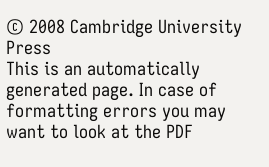© 2008 Cambridge University Press
This is an automatically generated page. In case of formatting errors you may want to look at the PDF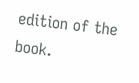edition of the book.